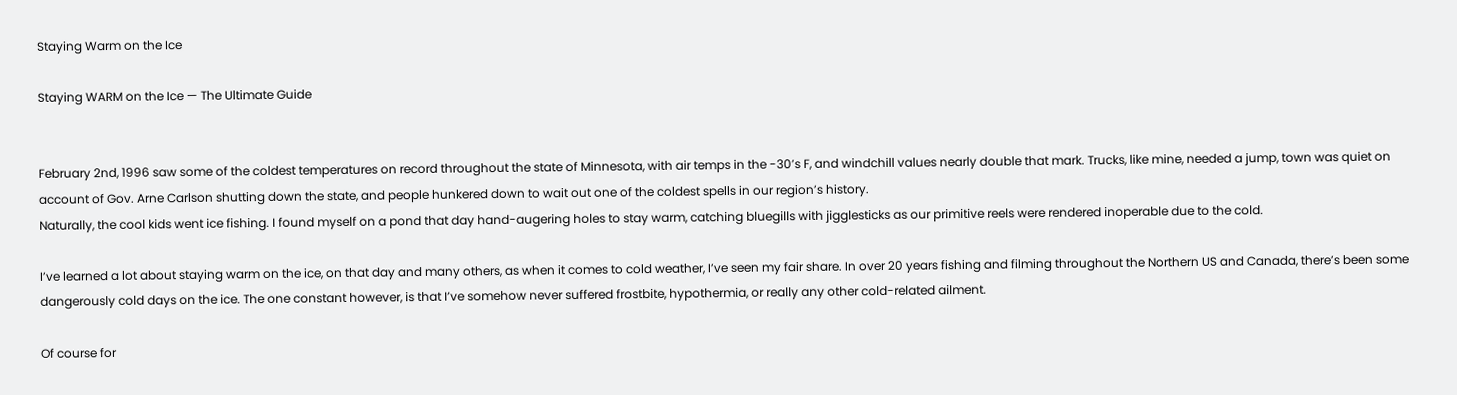Staying Warm on the Ice

Staying WARM on the Ice — The Ultimate Guide


February 2nd, 1996 saw some of the coldest temperatures on record throughout the state of Minnesota, with air temps in the -30’s F, and windchill values nearly double that mark. Trucks, like mine, needed a jump, town was quiet on account of Gov. Arne Carlson shutting down the state, and people hunkered down to wait out one of the coldest spells in our region’s history.
Naturally, the cool kids went ice fishing. I found myself on a pond that day hand-augering holes to stay warm, catching bluegills with jigglesticks as our primitive reels were rendered inoperable due to the cold.

I’ve learned a lot about staying warm on the ice, on that day and many others, as when it comes to cold weather, I’ve seen my fair share. In over 20 years fishing and filming throughout the Northern US and Canada, there’s been some dangerously cold days on the ice. The one constant however, is that I’ve somehow never suffered frostbite, hypothermia, or really any other cold-related ailment.

Of course for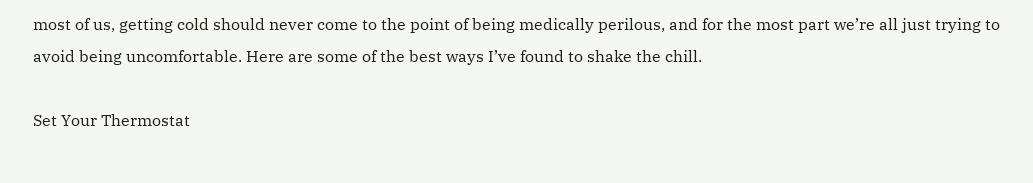most of us, getting cold should never come to the point of being medically perilous, and for the most part we’re all just trying to avoid being uncomfortable. Here are some of the best ways I’ve found to shake the chill.

Set Your Thermostat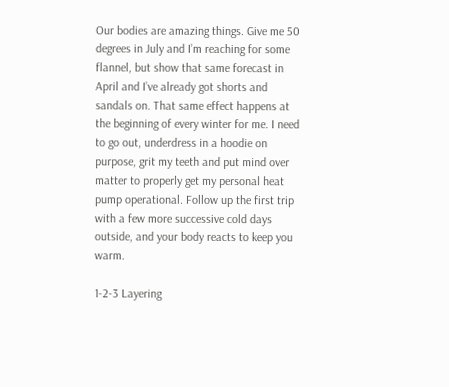Our bodies are amazing things. Give me 50 degrees in July and I’m reaching for some flannel, but show that same forecast in April and I’ve already got shorts and sandals on. That same effect happens at the beginning of every winter for me. I need to go out, underdress in a hoodie on purpose, grit my teeth and put mind over matter to properly get my personal heat pump operational. Follow up the first trip with a few more successive cold days outside, and your body reacts to keep you warm.

1-2-3 Layering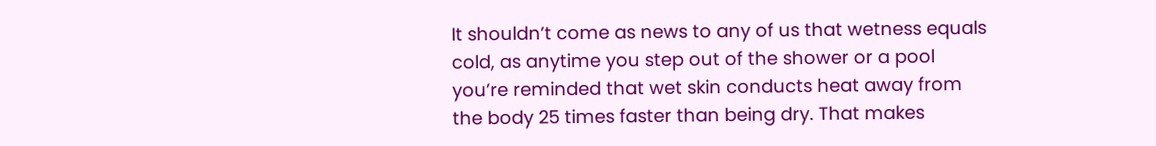It shouldn’t come as news to any of us that wetness equals cold, as anytime you step out of the shower or a pool you’re reminded that wet skin conducts heat away from the body 25 times faster than being dry. That makes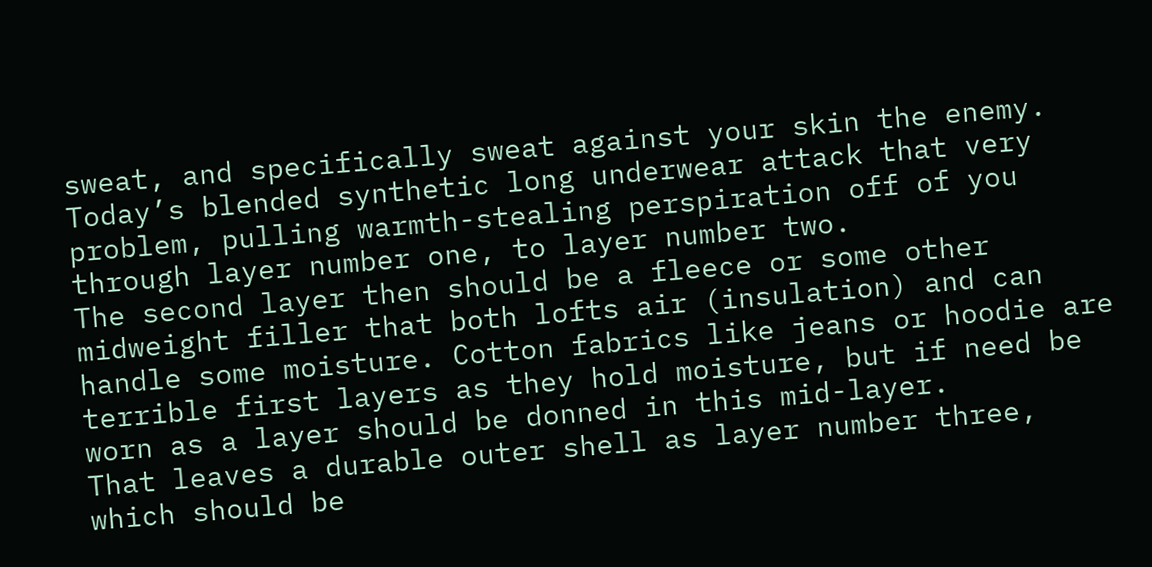sweat, and specifically sweat against your skin the enemy.
Today’s blended synthetic long underwear attack that very problem, pulling warmth-stealing perspiration off of you through layer number one, to layer number two.
The second layer then should be a fleece or some other midweight filler that both lofts air (insulation) and can handle some moisture. Cotton fabrics like jeans or hoodie are terrible first layers as they hold moisture, but if need be worn as a layer should be donned in this mid-layer.
That leaves a durable outer shell as layer number three, which should be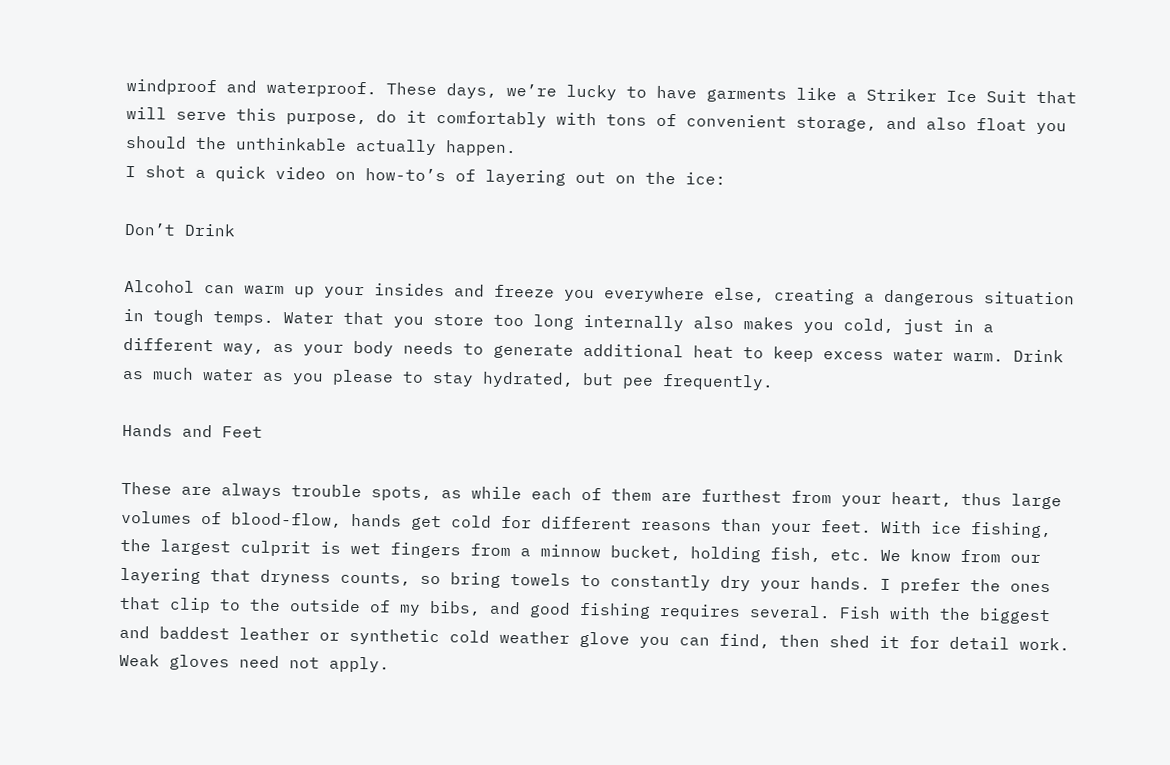windproof and waterproof. These days, we’re lucky to have garments like a Striker Ice Suit that will serve this purpose, do it comfortably with tons of convenient storage, and also float you should the unthinkable actually happen.
I shot a quick video on how-to’s of layering out on the ice:

Don’t Drink

Alcohol can warm up your insides and freeze you everywhere else, creating a dangerous situation in tough temps. Water that you store too long internally also makes you cold, just in a different way, as your body needs to generate additional heat to keep excess water warm. Drink as much water as you please to stay hydrated, but pee frequently.

Hands and Feet

These are always trouble spots, as while each of them are furthest from your heart, thus large volumes of blood-flow, hands get cold for different reasons than your feet. With ice fishing, the largest culprit is wet fingers from a minnow bucket, holding fish, etc. We know from our layering that dryness counts, so bring towels to constantly dry your hands. I prefer the ones that clip to the outside of my bibs, and good fishing requires several. Fish with the biggest and baddest leather or synthetic cold weather glove you can find, then shed it for detail work. Weak gloves need not apply.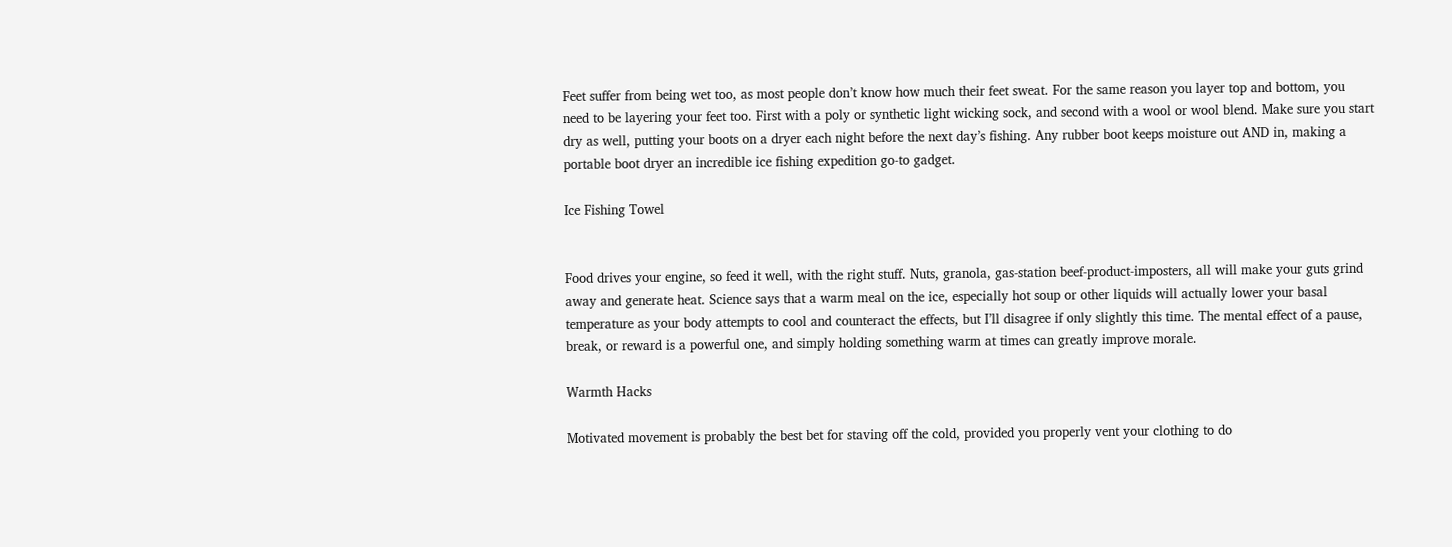Feet suffer from being wet too, as most people don’t know how much their feet sweat. For the same reason you layer top and bottom, you need to be layering your feet too. First with a poly or synthetic light wicking sock, and second with a wool or wool blend. Make sure you start dry as well, putting your boots on a dryer each night before the next day’s fishing. Any rubber boot keeps moisture out AND in, making a portable boot dryer an incredible ice fishing expedition go-to gadget.

Ice Fishing Towel


Food drives your engine, so feed it well, with the right stuff. Nuts, granola, gas-station beef-product-imposters, all will make your guts grind away and generate heat. Science says that a warm meal on the ice, especially hot soup or other liquids will actually lower your basal temperature as your body attempts to cool and counteract the effects, but I’ll disagree if only slightly this time. The mental effect of a pause, break, or reward is a powerful one, and simply holding something warm at times can greatly improve morale.

Warmth Hacks

Motivated movement is probably the best bet for staving off the cold, provided you properly vent your clothing to do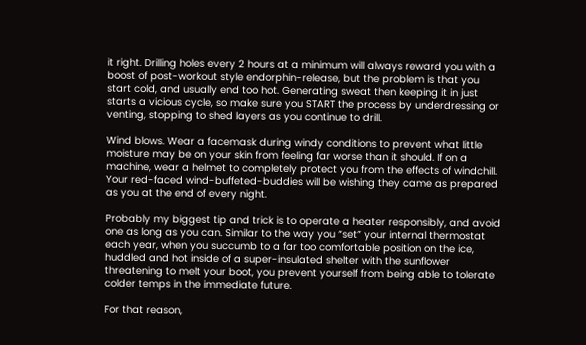it right. Drilling holes every 2 hours at a minimum will always reward you with a boost of post-workout style endorphin-release, but the problem is that you start cold, and usually end too hot. Generating sweat then keeping it in just starts a vicious cycle, so make sure you START the process by underdressing or venting, stopping to shed layers as you continue to drill.

Wind blows. Wear a facemask during windy conditions to prevent what little moisture may be on your skin from feeling far worse than it should. If on a machine, wear a helmet to completely protect you from the effects of windchill. Your red-faced wind-buffeted-buddies will be wishing they came as prepared as you at the end of every night.

Probably my biggest tip and trick is to operate a heater responsibly, and avoid one as long as you can. Similar to the way you “set” your internal thermostat each year, when you succumb to a far too comfortable position on the ice, huddled and hot inside of a super-insulated shelter with the sunflower threatening to melt your boot, you prevent yourself from being able to tolerate colder temps in the immediate future.

For that reason,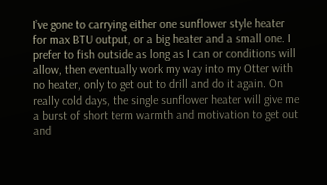I’ve gone to carrying either one sunflower style heater for max BTU output, or a big heater and a small one. I prefer to fish outside as long as I can or conditions will allow, then eventually work my way into my Otter with no heater, only to get out to drill and do it again. On really cold days, the single sunflower heater will give me a burst of short term warmth and motivation to get out and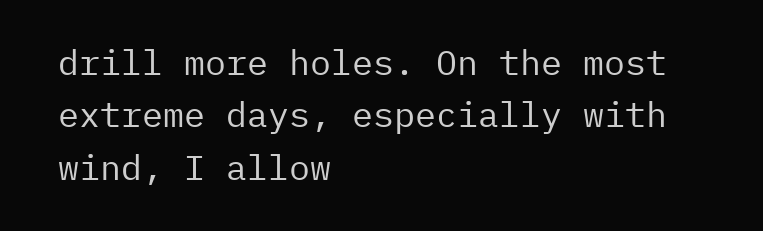drill more holes. On the most extreme days, especially with wind, I allow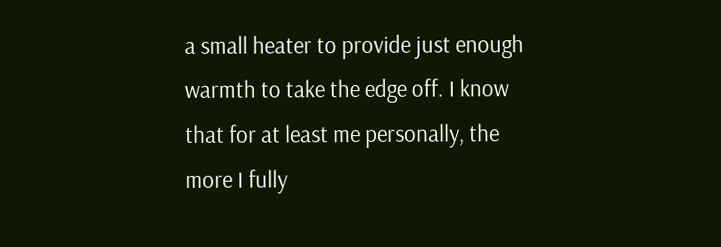a small heater to provide just enough warmth to take the edge off. I know that for at least me personally, the more I fully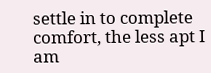settle in to complete comfort, the less apt I am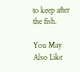to keep after the fish.

You May Also Like